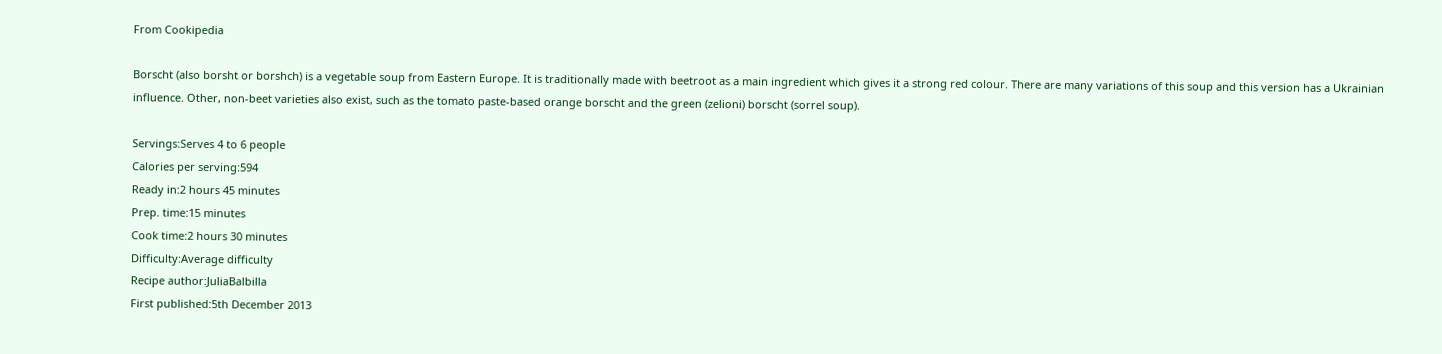From Cookipedia

Borscht (also borsht or borshch) is a vegetable soup from Eastern Europe. It is traditionally made with beetroot as a main ingredient which gives it a strong red colour. There are many variations of this soup and this version has a Ukrainian influence. Other, non-beet varieties also exist, such as the tomato paste-based orange borscht and the green (zelioni) borscht (sorrel soup).

Servings:Serves 4 to 6 people
Calories per serving:594
Ready in:2 hours 45 minutes
Prep. time:15 minutes
Cook time:2 hours 30 minutes
Difficulty:Average difficulty
Recipe author:JuliaBalbilla
First published:5th December 2013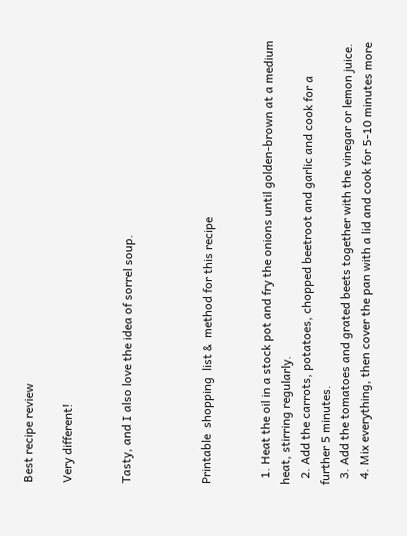Best recipe review

Very different!


Tasty, and I also love the idea of sorrel soup.



Printable  shopping  list &  method for this recipe


  1. Heat the oil in a stock pot and fry the onions until golden-brown at a medium heat, stirring regularly.
  2. Add the carrots, potatoes, chopped beetroot and garlic and cook for a further 5 minutes.
  3. Add the tomatoes and grated beets together with the vinegar or lemon juice.
  4. Mix everything, then cover the pan with a lid and cook for 5-10 minutes more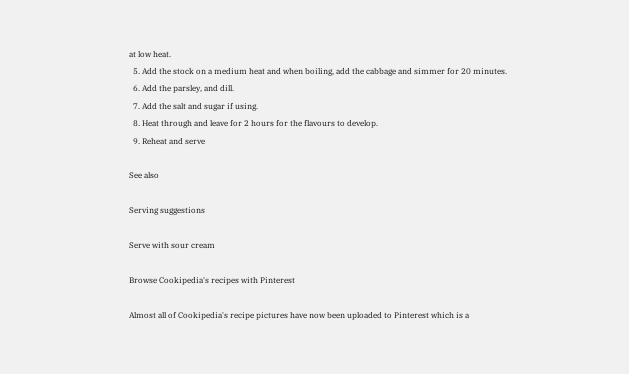at low heat.
  5. Add the stock on a medium heat and when boiling, add the cabbage and simmer for 20 minutes.
  6. Add the parsley, and dill.
  7. Add the salt and sugar if using.
  8. Heat through and leave for 2 hours for the flavours to develop.
  9. Reheat and serve

See also

Serving suggestions

Serve with sour cream

Browse Cookipedia's recipes with Pinterest

Almost all of Cookipedia's recipe pictures have now been uploaded to Pinterest which is a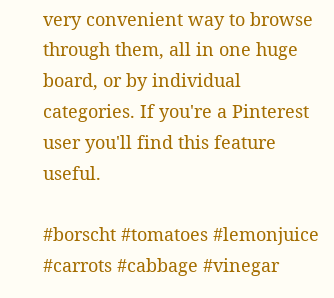very convenient way to browse through them, all in one huge board, or by individual categories. If you're a Pinterest user you'll find this feature useful.

#borscht #tomatoes #lemonjuice #carrots #cabbage #vinegar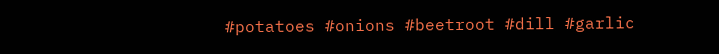#potatoes #onions #beetroot #dill #garlic